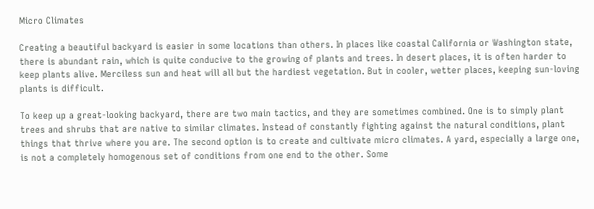Micro Climates

Creating a beautiful backyard is easier in some locations than others. In places like coastal California or Washington state, there is abundant rain, which is quite conducive to the growing of plants and trees. In desert places, it is often harder to keep plants alive. Merciless sun and heat will all but the hardiest vegetation. But in cooler, wetter places, keeping sun-loving plants is difficult.

To keep up a great-looking backyard, there are two main tactics, and they are sometimes combined. One is to simply plant trees and shrubs that are native to similar climates. Instead of constantly fighting against the natural conditions, plant things that thrive where you are. The second option is to create and cultivate micro climates. A yard, especially a large one, is not a completely homogenous set of conditions from one end to the other. Some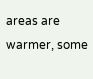areas are warmer, some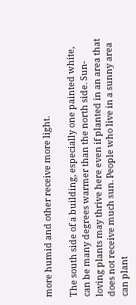more humid and other receive more light.

The south side of a building, especially one painted white, can be many degrees warmer than the north side. Sun-loving plants may thrive here even if planted in an area that does not receive much sun. People who live in a sunny area can plant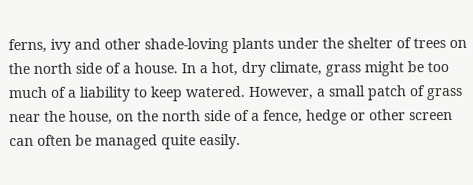ferns, ivy and other shade-loving plants under the shelter of trees on the north side of a house. In a hot, dry climate, grass might be too much of a liability to keep watered. However, a small patch of grass near the house, on the north side of a fence, hedge or other screen can often be managed quite easily.